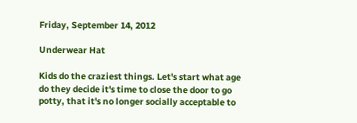Friday, September 14, 2012

Underwear Hat

Kids do the craziest things. Let's start what age do they decide it's time to close the door to go potty, that it's no longer socially acceptable to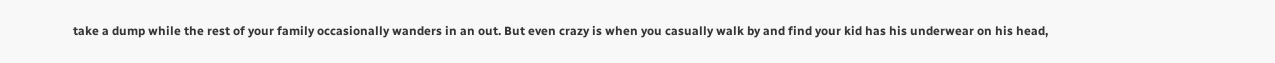take a dump while the rest of your family occasionally wanders in an out. But even crazy is when you casually walk by and find your kid has his underwear on his head,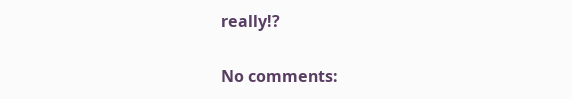really!?

No comments: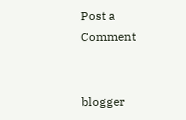Post a Comment


blogger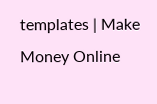templates | Make Money Online